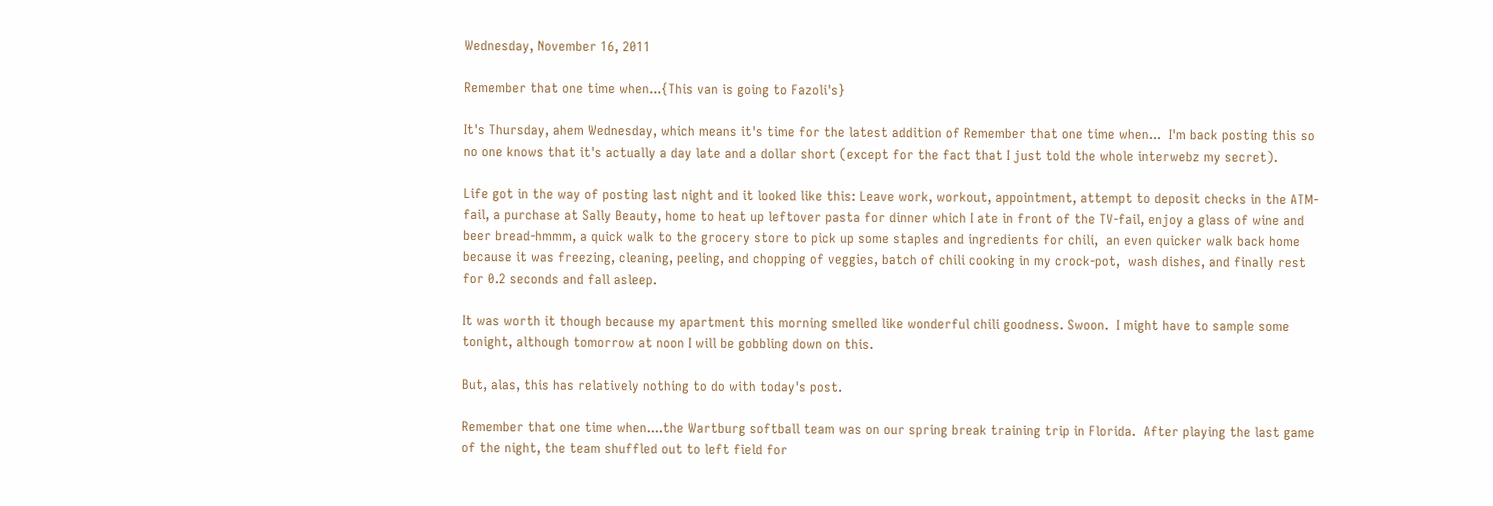Wednesday, November 16, 2011

Remember that one time when...{This van is going to Fazoli's}

It's Thursday, ahem Wednesday, which means it's time for the latest addition of Remember that one time when...  I'm back posting this so no one knows that it's actually a day late and a dollar short (except for the fact that I just told the whole interwebz my secret).

Life got in the way of posting last night and it looked like this: Leave work, workout, appointment, attempt to deposit checks in the ATM-fail, a purchase at Sally Beauty, home to heat up leftover pasta for dinner which I ate in front of the TV-fail, enjoy a glass of wine and beer bread-hmmm, a quick walk to the grocery store to pick up some staples and ingredients for chili,  an even quicker walk back home because it was freezing, cleaning, peeling, and chopping of veggies, batch of chili cooking in my crock-pot,  wash dishes, and finally rest for 0.2 seconds and fall asleep.

It was worth it though because my apartment this morning smelled like wonderful chili goodness. Swoon.  I might have to sample some tonight, although tomorrow at noon I will be gobbling down on this.

But, alas, this has relatively nothing to do with today's post.

Remember that one time when....the Wartburg softball team was on our spring break training trip in Florida.  After playing the last game of the night, the team shuffled out to left field for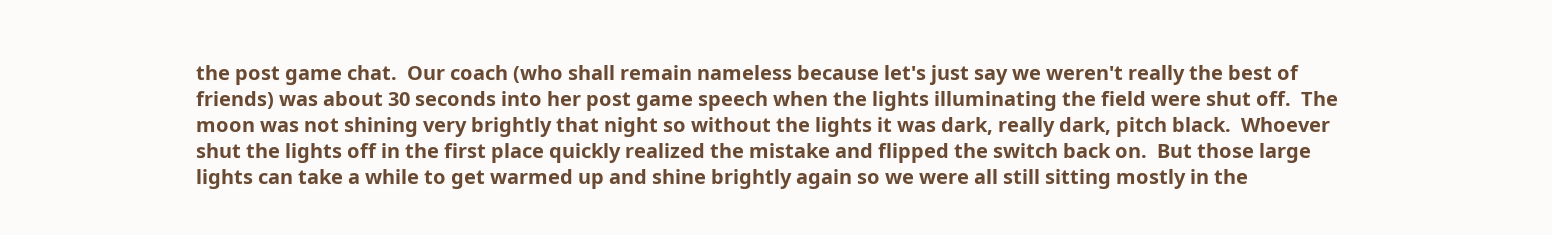the post game chat.  Our coach (who shall remain nameless because let's just say we weren't really the best of friends) was about 30 seconds into her post game speech when the lights illuminating the field were shut off.  The moon was not shining very brightly that night so without the lights it was dark, really dark, pitch black.  Whoever shut the lights off in the first place quickly realized the mistake and flipped the switch back on.  But those large lights can take a while to get warmed up and shine brightly again so we were all still sitting mostly in the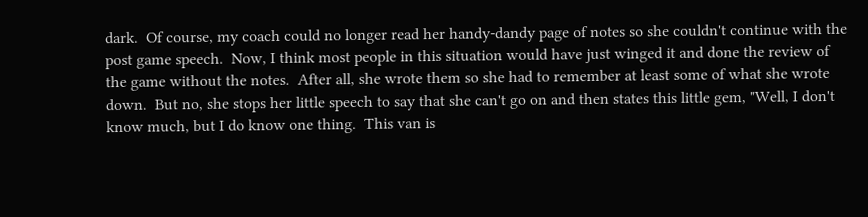dark.  Of course, my coach could no longer read her handy-dandy page of notes so she couldn't continue with the post game speech.  Now, I think most people in this situation would have just winged it and done the review of the game without the notes.  After all, she wrote them so she had to remember at least some of what she wrote down.  But no, she stops her little speech to say that she can't go on and then states this little gem, "Well, I don't know much, but I do know one thing.  This van is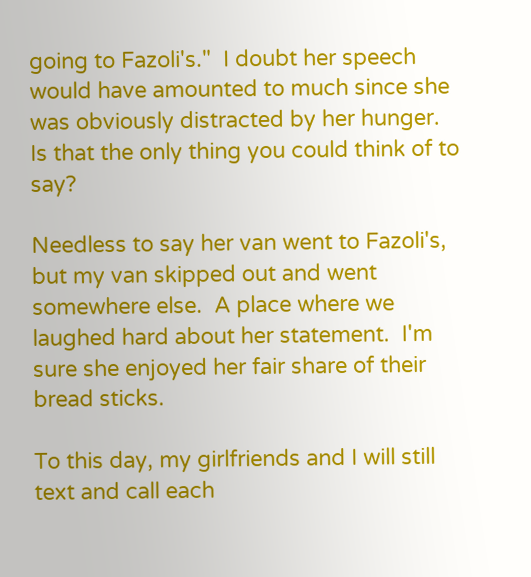going to Fazoli's."  I doubt her speech would have amounted to much since she was obviously distracted by her hunger.  Is that the only thing you could think of to say?

Needless to say her van went to Fazoli's, but my van skipped out and went somewhere else.  A place where we laughed hard about her statement.  I'm sure she enjoyed her fair share of their bread sticks.

To this day, my girlfriends and I will still text and call each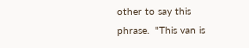other to say this phrase.  "This van is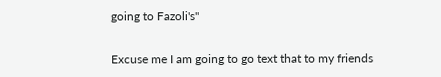going to Fazoli's"

Excuse me I am going to go text that to my friends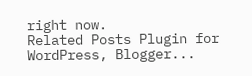right now.
Related Posts Plugin for WordPress, Blogger...